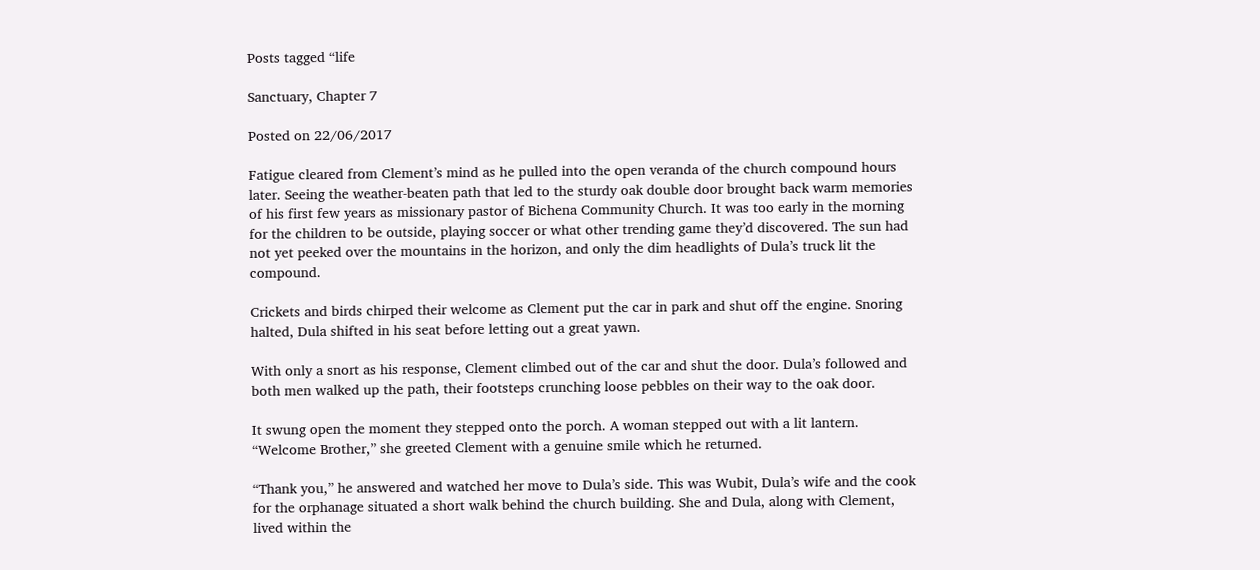Posts tagged “life

Sanctuary, Chapter 7

Posted on 22/06/2017

Fatigue cleared from Clement’s mind as he pulled into the open veranda of the church compound hours later. Seeing the weather-beaten path that led to the sturdy oak double door brought back warm memories of his first few years as missionary pastor of Bichena Community Church. It was too early in the morning for the children to be outside, playing soccer or what other trending game they’d discovered. The sun had not yet peeked over the mountains in the horizon, and only the dim headlights of Dula’s truck lit the compound.

Crickets and birds chirped their welcome as Clement put the car in park and shut off the engine. Snoring halted, Dula shifted in his seat before letting out a great yawn.

With only a snort as his response, Clement climbed out of the car and shut the door. Dula’s followed and both men walked up the path, their footsteps crunching loose pebbles on their way to the oak door.

It swung open the moment they stepped onto the porch. A woman stepped out with a lit lantern. “Welcome Brother,” she greeted Clement with a genuine smile which he returned.

“Thank you,” he answered and watched her move to Dula’s side. This was Wubit, Dula’s wife and the cook for the orphanage situated a short walk behind the church building. She and Dula, along with Clement, lived within the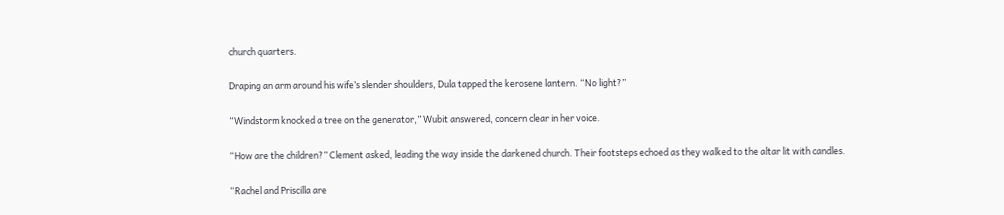church quarters.

Draping an arm around his wife’s slender shoulders, Dula tapped the kerosene lantern. “No light?”

“Windstorm knocked a tree on the generator,” Wubit answered, concern clear in her voice.

“How are the children?” Clement asked, leading the way inside the darkened church. Their footsteps echoed as they walked to the altar lit with candles.

“Rachel and Priscilla are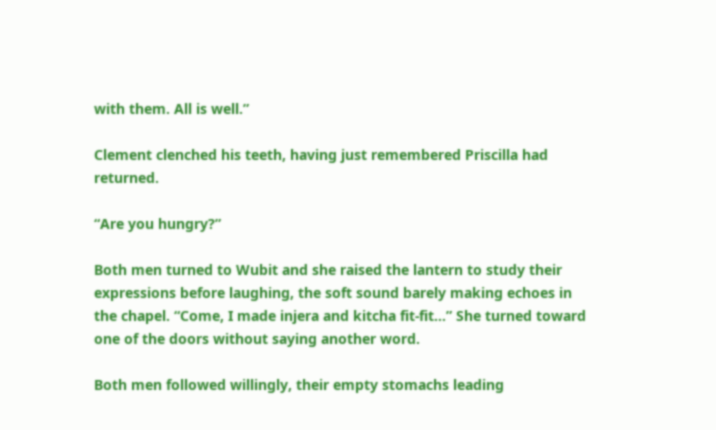with them. All is well.”

Clement clenched his teeth, having just remembered Priscilla had returned.

“Are you hungry?”

Both men turned to Wubit and she raised the lantern to study their expressions before laughing, the soft sound barely making echoes in the chapel. “Come, I made injera and kitcha fit-fit…” She turned toward one of the doors without saying another word.

Both men followed willingly, their empty stomachs leading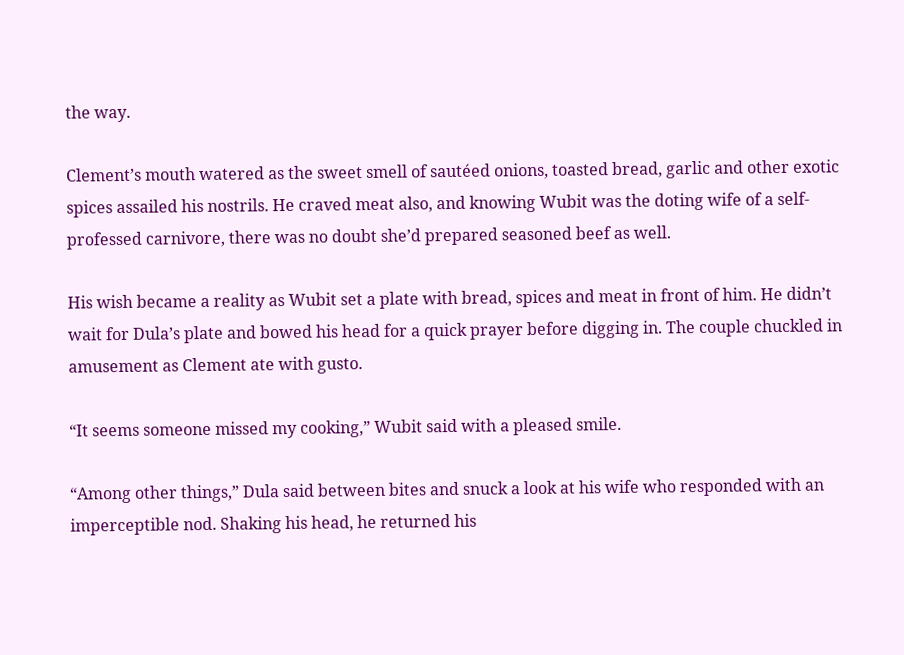the way.

Clement’s mouth watered as the sweet smell of sautéed onions, toasted bread, garlic and other exotic spices assailed his nostrils. He craved meat also, and knowing Wubit was the doting wife of a self-professed carnivore, there was no doubt she’d prepared seasoned beef as well.

His wish became a reality as Wubit set a plate with bread, spices and meat in front of him. He didn’t wait for Dula’s plate and bowed his head for a quick prayer before digging in. The couple chuckled in amusement as Clement ate with gusto.

“It seems someone missed my cooking,” Wubit said with a pleased smile.

“Among other things,” Dula said between bites and snuck a look at his wife who responded with an imperceptible nod. Shaking his head, he returned his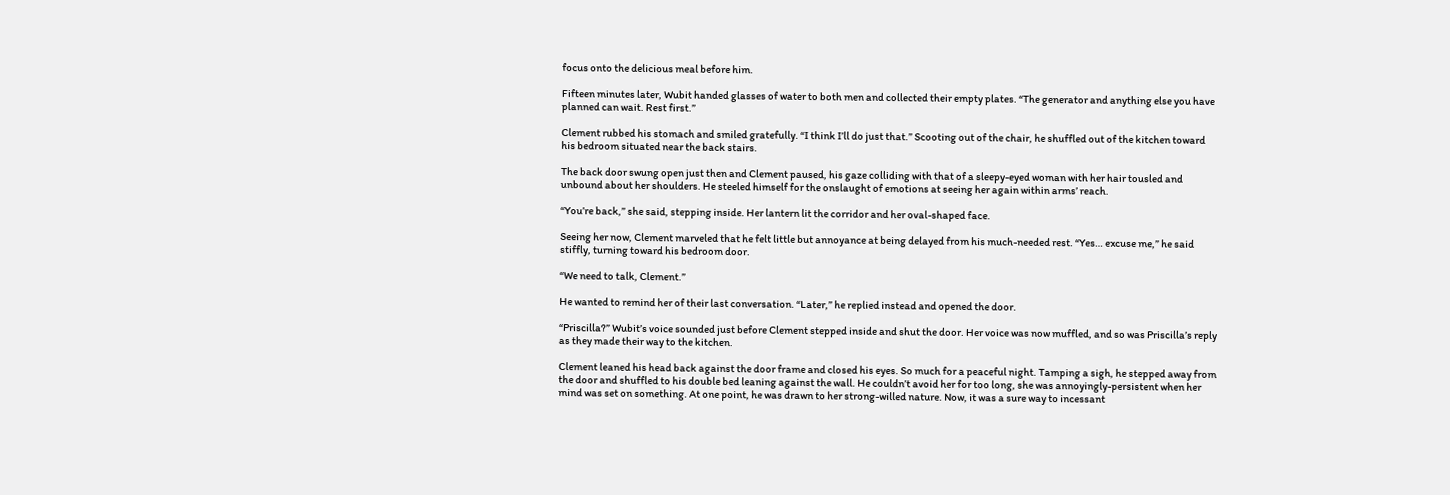focus onto the delicious meal before him.

Fifteen minutes later, Wubit handed glasses of water to both men and collected their empty plates. “The generator and anything else you have planned can wait. Rest first.”

Clement rubbed his stomach and smiled gratefully. “I think I’ll do just that.” Scooting out of the chair, he shuffled out of the kitchen toward his bedroom situated near the back stairs.

The back door swung open just then and Clement paused, his gaze colliding with that of a sleepy-eyed woman with her hair tousled and unbound about her shoulders. He steeled himself for the onslaught of emotions at seeing her again within arms’ reach.

“You’re back,” she said, stepping inside. Her lantern lit the corridor and her oval-shaped face.

Seeing her now, Clement marveled that he felt little but annoyance at being delayed from his much-needed rest. “Yes… excuse me,” he said stiffly, turning toward his bedroom door.

“We need to talk, Clement.”

He wanted to remind her of their last conversation. “Later,” he replied instead and opened the door.

“Priscilla?” Wubit’s voice sounded just before Clement stepped inside and shut the door. Her voice was now muffled, and so was Priscilla’s reply as they made their way to the kitchen.

Clement leaned his head back against the door frame and closed his eyes. So much for a peaceful night. Tamping a sigh, he stepped away from the door and shuffled to his double bed leaning against the wall. He couldn’t avoid her for too long, she was annoyingly-persistent when her mind was set on something. At one point, he was drawn to her strong-willed nature. Now, it was a sure way to incessant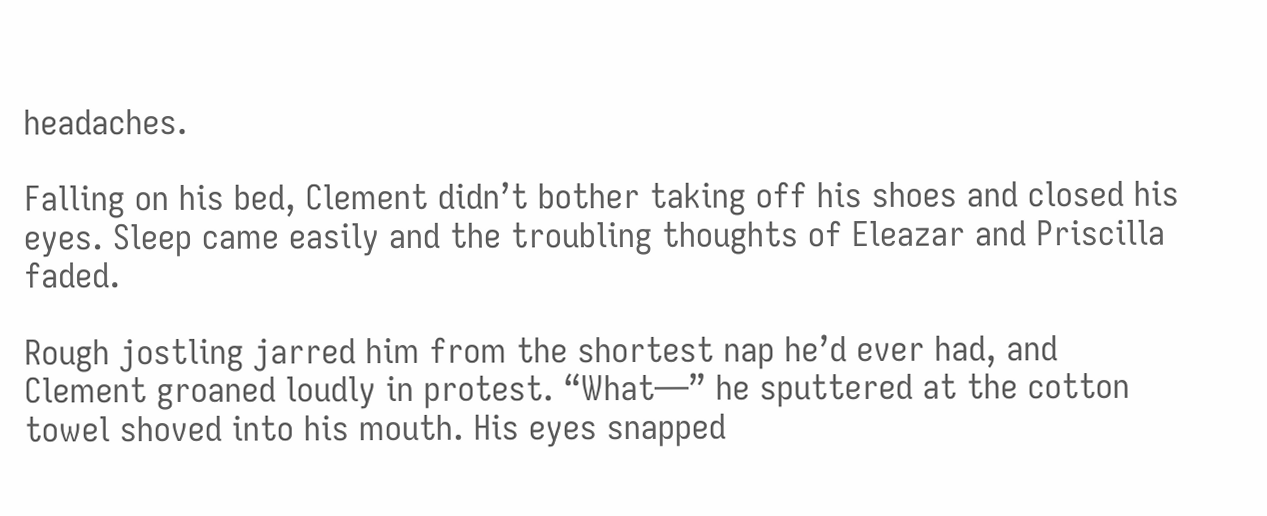headaches.

Falling on his bed, Clement didn’t bother taking off his shoes and closed his eyes. Sleep came easily and the troubling thoughts of Eleazar and Priscilla faded.

Rough jostling jarred him from the shortest nap he’d ever had, and Clement groaned loudly in protest. “What—” he sputtered at the cotton towel shoved into his mouth. His eyes snapped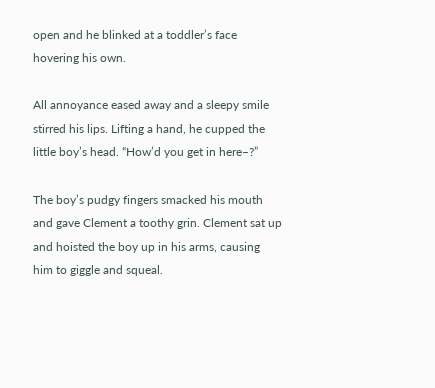open and he blinked at a toddler’s face hovering his own.

All annoyance eased away and a sleepy smile stirred his lips. Lifting a hand, he cupped the little boy’s head. “How’d you get in here–?”

The boy’s pudgy fingers smacked his mouth and gave Clement a toothy grin. Clement sat up and hoisted the boy up in his arms, causing him to giggle and squeal.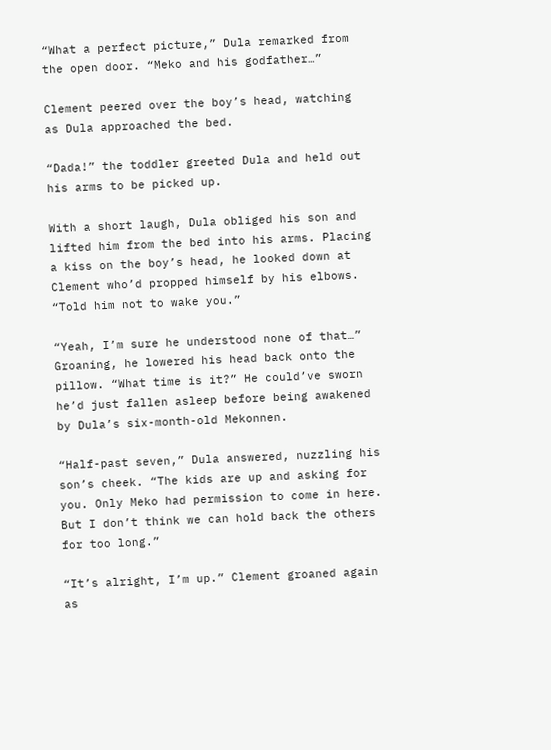“What a perfect picture,” Dula remarked from the open door. “Meko and his godfather…”

Clement peered over the boy’s head, watching as Dula approached the bed.

“Dada!” the toddler greeted Dula and held out his arms to be picked up.

With a short laugh, Dula obliged his son and lifted him from the bed into his arms. Placing a kiss on the boy’s head, he looked down at Clement who’d propped himself by his elbows. “Told him not to wake you.”

“Yeah, I’m sure he understood none of that…” Groaning, he lowered his head back onto the pillow. “What time is it?” He could’ve sworn he’d just fallen asleep before being awakened by Dula’s six-month-old Mekonnen.

“Half-past seven,” Dula answered, nuzzling his son’s cheek. “The kids are up and asking for you. Only Meko had permission to come in here. But I don’t think we can hold back the others for too long.”

“It’s alright, I’m up.” Clement groaned again as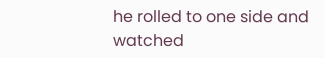he rolled to one side and watched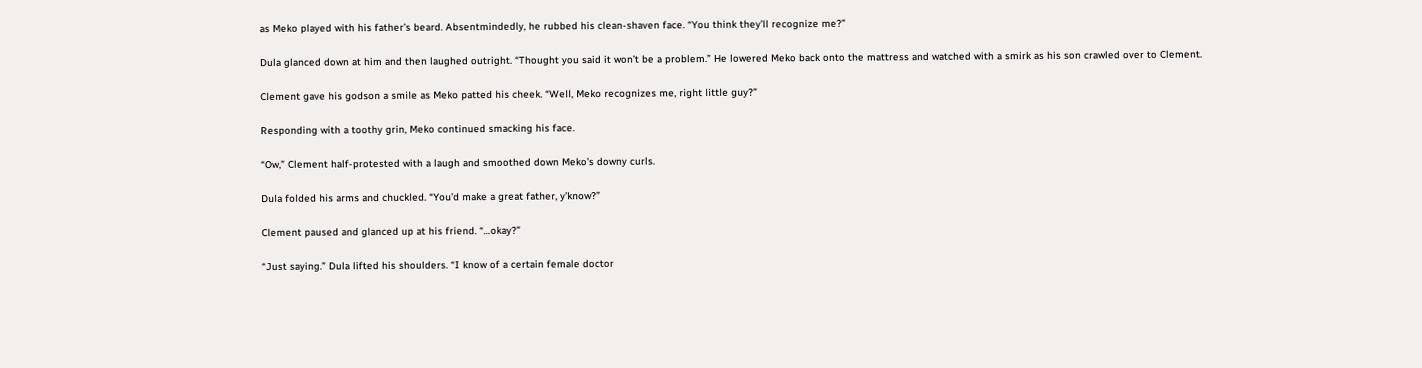as Meko played with his father’s beard. Absentmindedly, he rubbed his clean-shaven face. “You think they’ll recognize me?”

Dula glanced down at him and then laughed outright. “Thought you said it won’t be a problem.” He lowered Meko back onto the mattress and watched with a smirk as his son crawled over to Clement.

Clement gave his godson a smile as Meko patted his cheek. “Well, Meko recognizes me, right little guy?”

Responding with a toothy grin, Meko continued smacking his face.

“Ow,” Clement half-protested with a laugh and smoothed down Meko’s downy curls.

Dula folded his arms and chuckled. “You’d make a great father, y’know?”

Clement paused and glanced up at his friend. “…okay?”

“Just saying.” Dula lifted his shoulders. “I know of a certain female doctor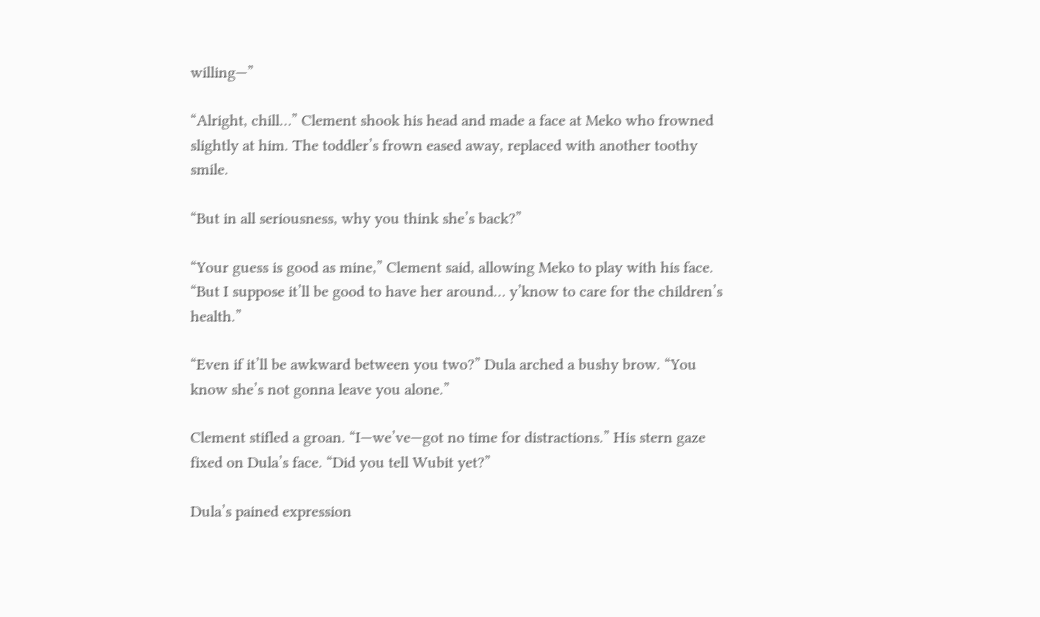willing—”

“Alright, chill…” Clement shook his head and made a face at Meko who frowned slightly at him. The toddler’s frown eased away, replaced with another toothy smile.

“But in all seriousness, why you think she’s back?”

“Your guess is good as mine,” Clement said, allowing Meko to play with his face. “But I suppose it’ll be good to have her around… y’know to care for the children’s health.”

“Even if it’ll be awkward between you two?” Dula arched a bushy brow. “You know she’s not gonna leave you alone.”

Clement stifled a groan. “I—we’ve—got no time for distractions.” His stern gaze fixed on Dula’s face. “Did you tell Wubit yet?”

Dula’s pained expression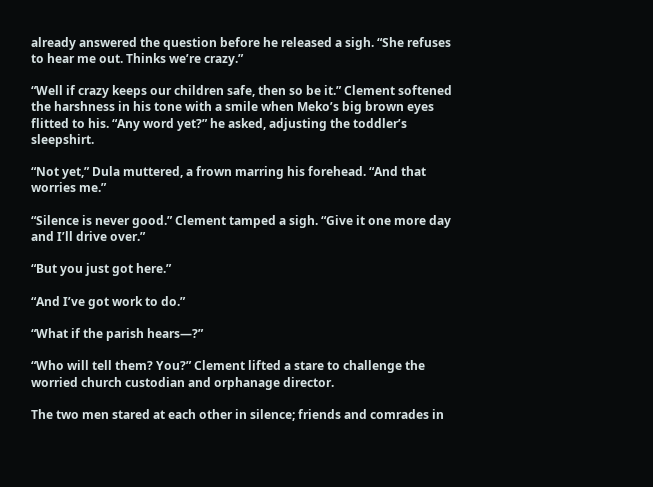already answered the question before he released a sigh. “She refuses to hear me out. Thinks we’re crazy.”

“Well if crazy keeps our children safe, then so be it.” Clement softened the harshness in his tone with a smile when Meko’s big brown eyes flitted to his. “Any word yet?” he asked, adjusting the toddler’s sleepshirt.

“Not yet,” Dula muttered, a frown marring his forehead. “And that worries me.”

“Silence is never good.” Clement tamped a sigh. “Give it one more day and I’ll drive over.”

“But you just got here.”

“And I’ve got work to do.”

“What if the parish hears—?”

“Who will tell them? You?” Clement lifted a stare to challenge the worried church custodian and orphanage director.

The two men stared at each other in silence; friends and comrades in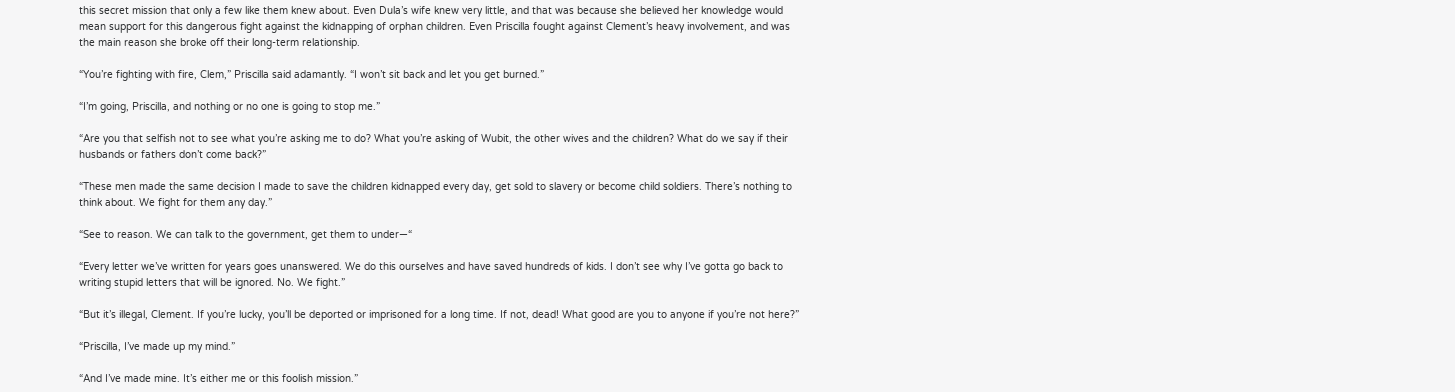this secret mission that only a few like them knew about. Even Dula’s wife knew very little, and that was because she believed her knowledge would mean support for this dangerous fight against the kidnapping of orphan children. Even Priscilla fought against Clement’s heavy involvement, and was the main reason she broke off their long-term relationship.

“You’re fighting with fire, Clem,” Priscilla said adamantly. “I won’t sit back and let you get burned.”

“I’m going, Priscilla, and nothing or no one is going to stop me.”

“Are you that selfish not to see what you’re asking me to do? What you’re asking of Wubit, the other wives and the children? What do we say if their husbands or fathers don’t come back?”

“These men made the same decision I made to save the children kidnapped every day, get sold to slavery or become child soldiers. There’s nothing to think about. We fight for them any day.”

“See to reason. We can talk to the government, get them to under—“

“Every letter we’ve written for years goes unanswered. We do this ourselves and have saved hundreds of kids. I don’t see why I’ve gotta go back to writing stupid letters that will be ignored. No. We fight.”

“But it’s illegal, Clement. If you’re lucky, you’ll be deported or imprisoned for a long time. If not, dead! What good are you to anyone if you’re not here?”

“Priscilla, I’ve made up my mind.”

“And I’ve made mine. It’s either me or this foolish mission.”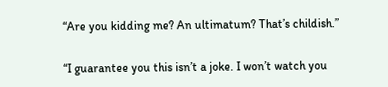“Are you kidding me? An ultimatum? That’s childish.”

“I guarantee you this isn’t a joke. I won’t watch you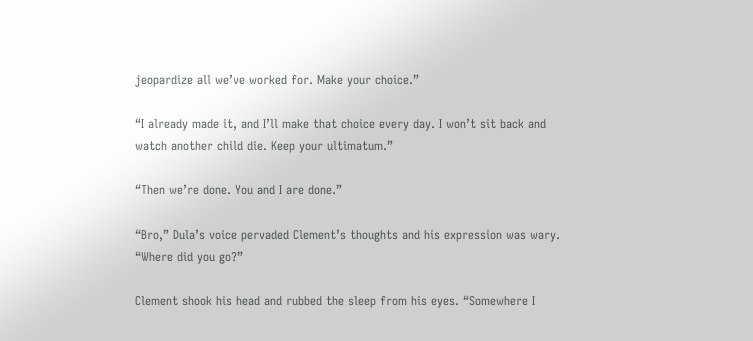jeopardize all we’ve worked for. Make your choice.”

“I already made it, and I’ll make that choice every day. I won’t sit back and watch another child die. Keep your ultimatum.”

“Then we’re done. You and I are done.”

“Bro,” Dula’s voice pervaded Clement’s thoughts and his expression was wary. “Where did you go?”

Clement shook his head and rubbed the sleep from his eyes. “Somewhere I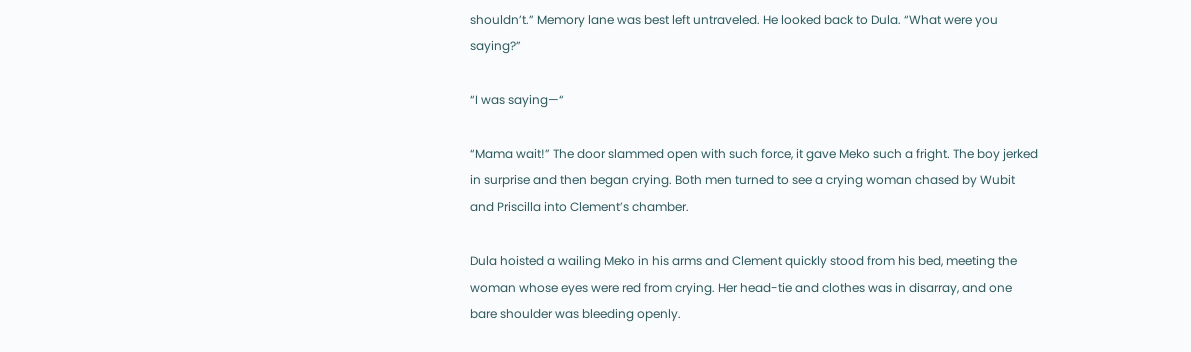shouldn’t.” Memory lane was best left untraveled. He looked back to Dula. “What were you saying?”

“I was saying—“

“Mama wait!” The door slammed open with such force, it gave Meko such a fright. The boy jerked in surprise and then began crying. Both men turned to see a crying woman chased by Wubit and Priscilla into Clement’s chamber.

Dula hoisted a wailing Meko in his arms and Clement quickly stood from his bed, meeting the woman whose eyes were red from crying. Her head-tie and clothes was in disarray, and one bare shoulder was bleeding openly.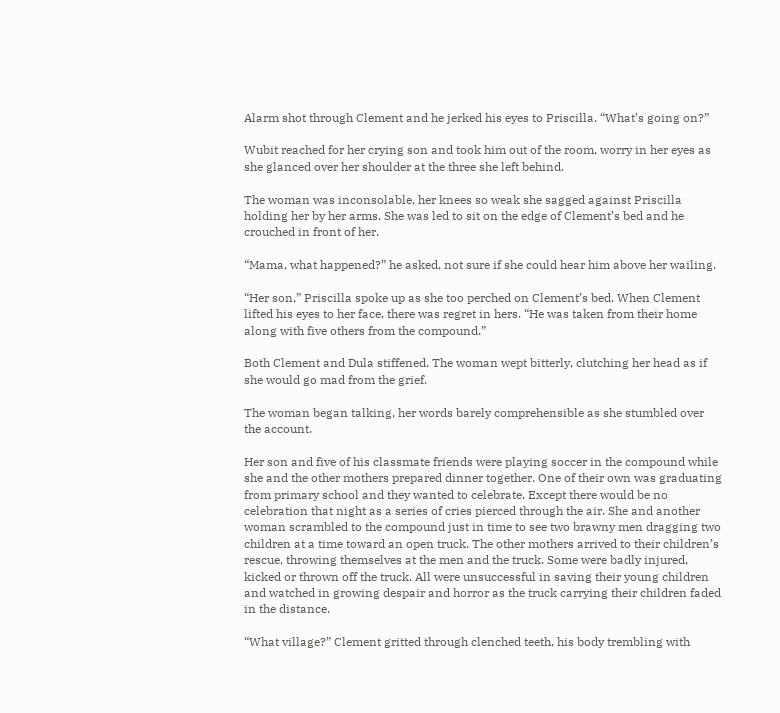Alarm shot through Clement and he jerked his eyes to Priscilla. “What’s going on?”

Wubit reached for her crying son and took him out of the room, worry in her eyes as she glanced over her shoulder at the three she left behind.

The woman was inconsolable, her knees so weak she sagged against Priscilla holding her by her arms. She was led to sit on the edge of Clement’s bed and he crouched in front of her.

“Mama, what happened?” he asked, not sure if she could hear him above her wailing.

“Her son,” Priscilla spoke up as she too perched on Clement’s bed. When Clement lifted his eyes to her face, there was regret in hers. “He was taken from their home along with five others from the compound.”

Both Clement and Dula stiffened. The woman wept bitterly, clutching her head as if she would go mad from the grief.

The woman began talking, her words barely comprehensible as she stumbled over the account.

Her son and five of his classmate friends were playing soccer in the compound while she and the other mothers prepared dinner together. One of their own was graduating from primary school and they wanted to celebrate. Except there would be no celebration that night as a series of cries pierced through the air. She and another woman scrambled to the compound just in time to see two brawny men dragging two children at a time toward an open truck. The other mothers arrived to their children’s rescue, throwing themselves at the men and the truck. Some were badly injured, kicked or thrown off the truck. All were unsuccessful in saving their young children and watched in growing despair and horror as the truck carrying their children faded in the distance.

“What village?” Clement gritted through clenched teeth, his body trembling with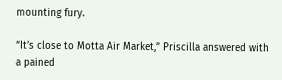mounting fury.

“It’s close to Motta Air Market,” Priscilla answered with a pained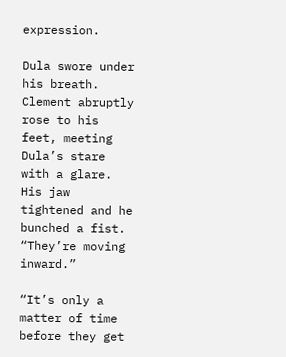expression.

Dula swore under his breath. Clement abruptly rose to his feet, meeting Dula’s stare with a glare. His jaw tightened and he bunched a fist. “They’re moving inward.”

“It’s only a matter of time before they get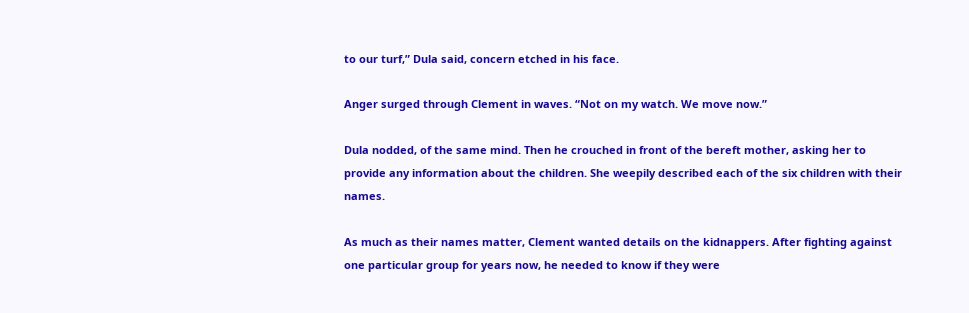to our turf,” Dula said, concern etched in his face.

Anger surged through Clement in waves. “Not on my watch. We move now.”

Dula nodded, of the same mind. Then he crouched in front of the bereft mother, asking her to provide any information about the children. She weepily described each of the six children with their names.

As much as their names matter, Clement wanted details on the kidnappers. After fighting against one particular group for years now, he needed to know if they were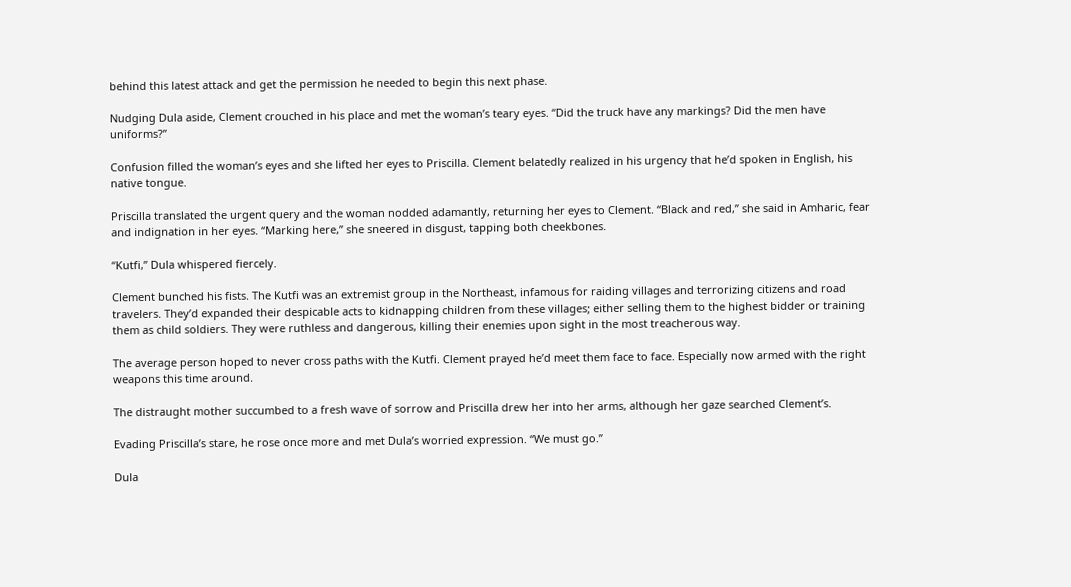behind this latest attack and get the permission he needed to begin this next phase.

Nudging Dula aside, Clement crouched in his place and met the woman’s teary eyes. “Did the truck have any markings? Did the men have uniforms?”

Confusion filled the woman’s eyes and she lifted her eyes to Priscilla. Clement belatedly realized in his urgency that he’d spoken in English, his native tongue.

Priscilla translated the urgent query and the woman nodded adamantly, returning her eyes to Clement. “Black and red,” she said in Amharic, fear and indignation in her eyes. “Marking here,” she sneered in disgust, tapping both cheekbones.

“Kutfi,” Dula whispered fiercely.

Clement bunched his fists. The Kutfi was an extremist group in the Northeast, infamous for raiding villages and terrorizing citizens and road travelers. They’d expanded their despicable acts to kidnapping children from these villages; either selling them to the highest bidder or training them as child soldiers. They were ruthless and dangerous, killing their enemies upon sight in the most treacherous way.

The average person hoped to never cross paths with the Kutfi. Clement prayed he’d meet them face to face. Especially now armed with the right weapons this time around.

The distraught mother succumbed to a fresh wave of sorrow and Priscilla drew her into her arms, although her gaze searched Clement’s.

Evading Priscilla’s stare, he rose once more and met Dula’s worried expression. “We must go.”

Dula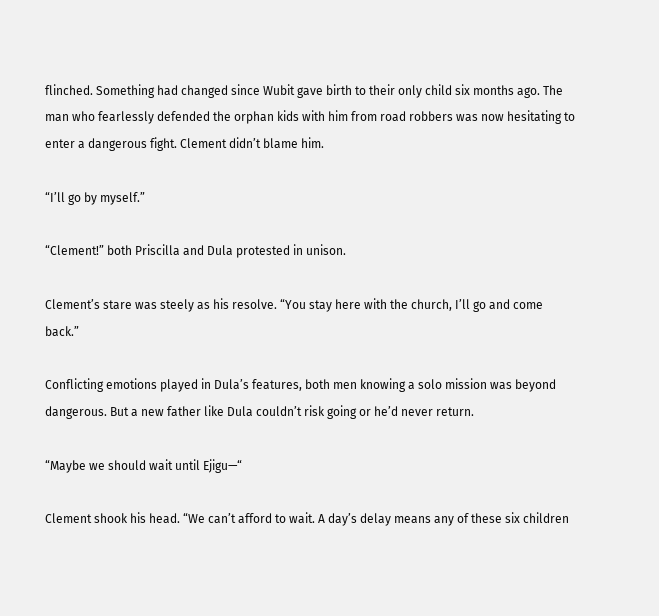flinched. Something had changed since Wubit gave birth to their only child six months ago. The man who fearlessly defended the orphan kids with him from road robbers was now hesitating to enter a dangerous fight. Clement didn’t blame him.

“I’ll go by myself.”

“Clement!” both Priscilla and Dula protested in unison.

Clement’s stare was steely as his resolve. “You stay here with the church, I’ll go and come back.”

Conflicting emotions played in Dula’s features, both men knowing a solo mission was beyond dangerous. But a new father like Dula couldn’t risk going or he’d never return.

“Maybe we should wait until Ejigu—“

Clement shook his head. “We can’t afford to wait. A day’s delay means any of these six children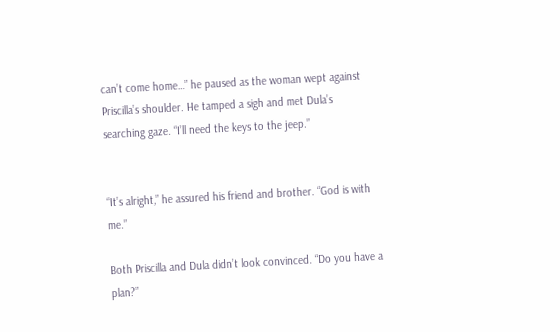can’t come home…” he paused as the woman wept against Priscilla’s shoulder. He tamped a sigh and met Dula’s searching gaze. “I’ll need the keys to the jeep.”


“It’s alright,” he assured his friend and brother. “God is with me.”

Both Priscilla and Dula didn’t look convinced. “Do you have a plan?”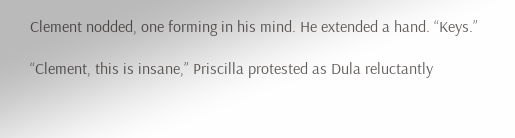Clement nodded, one forming in his mind. He extended a hand. “Keys.”

“Clement, this is insane,” Priscilla protested as Dula reluctantly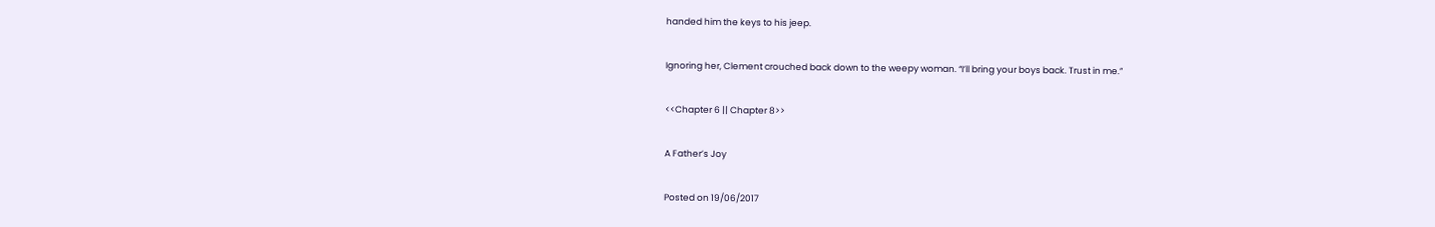handed him the keys to his jeep.

Ignoring her, Clement crouched back down to the weepy woman. “I’ll bring your boys back. Trust in me.”

<<Chapter 6 || Chapter 8>>

A Father’s Joy

Posted on 19/06/2017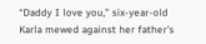“Daddy I love you,” six-year-old Karla mewed against her father’s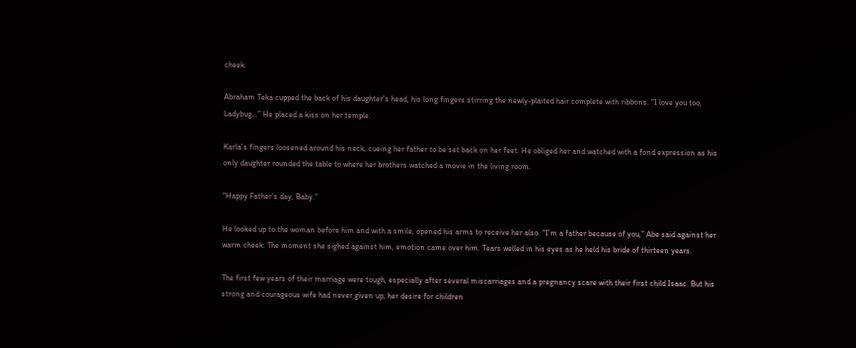cheek.

Abraham Teka cupped the back of his daughter’s head, his long fingers stirring the newly-plaited hair complete with ribbons. “I love you too, Ladybug…” He placed a kiss on her temple.

Karla’s fingers loosened around his neck, cueing her father to be set back on her feet. He obliged her and watched with a fond expression as his only daughter rounded the table to where her brothers watched a movie in the living room.

“Happy Father’s day, Baby.”

He looked up to the woman before him and with a smile, opened his arms to receive her also. “I’m a father because of you,” Abe said against her warm cheek. The moment she sighed against him, emotion came over him. Tears welled in his eyes as he held his bride of thirteen years.

The first few years of their marriage were tough, especially after several miscarriages and a pregnancy scare with their first child Isaac. But his strong and courageous wife had never given up; her desire for children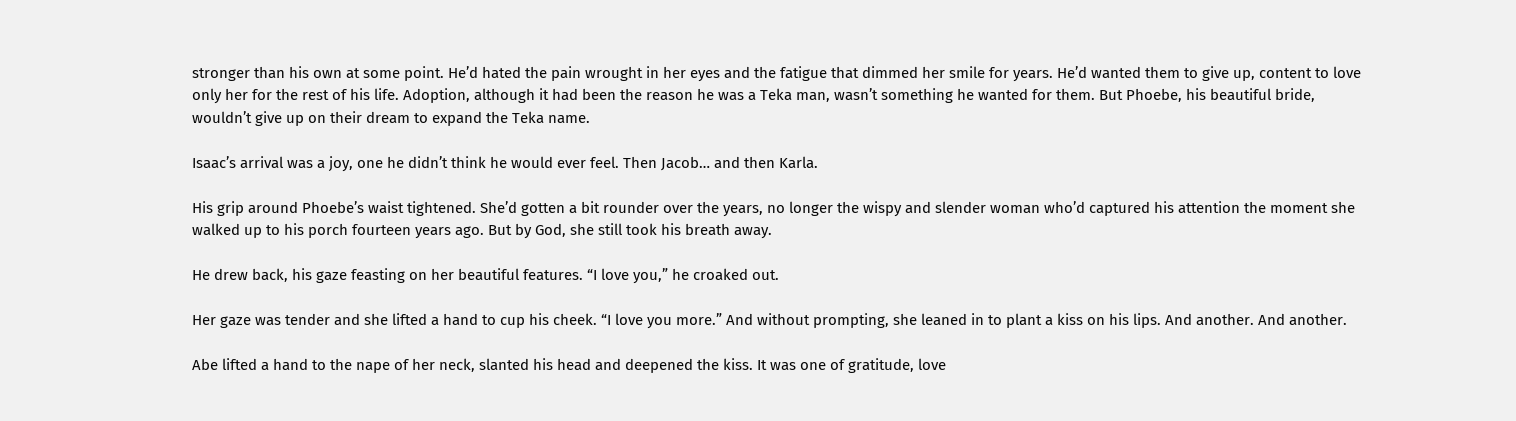stronger than his own at some point. He’d hated the pain wrought in her eyes and the fatigue that dimmed her smile for years. He’d wanted them to give up, content to love only her for the rest of his life. Adoption, although it had been the reason he was a Teka man, wasn’t something he wanted for them. But Phoebe, his beautiful bride, wouldn’t give up on their dream to expand the Teka name.

Isaac’s arrival was a joy, one he didn’t think he would ever feel. Then Jacob… and then Karla.

His grip around Phoebe’s waist tightened. She’d gotten a bit rounder over the years, no longer the wispy and slender woman who’d captured his attention the moment she walked up to his porch fourteen years ago. But by God, she still took his breath away.

He drew back, his gaze feasting on her beautiful features. “I love you,” he croaked out.

Her gaze was tender and she lifted a hand to cup his cheek. “I love you more.” And without prompting, she leaned in to plant a kiss on his lips. And another. And another.

Abe lifted a hand to the nape of her neck, slanted his head and deepened the kiss. It was one of gratitude, love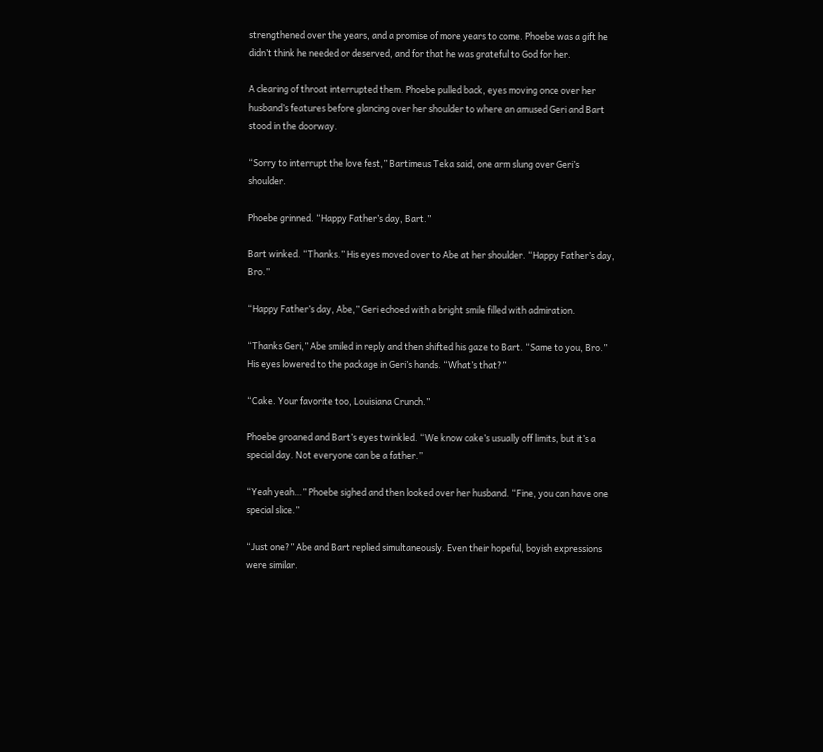strengthened over the years, and a promise of more years to come. Phoebe was a gift he didn’t think he needed or deserved, and for that he was grateful to God for her.

A clearing of throat interrupted them. Phoebe pulled back, eyes moving once over her husband’s features before glancing over her shoulder to where an amused Geri and Bart stood in the doorway.

“Sorry to interrupt the love fest,” Bartimeus Teka said, one arm slung over Geri’s shoulder.

Phoebe grinned. “Happy Father’s day, Bart.”

Bart winked. “Thanks.” His eyes moved over to Abe at her shoulder. “Happy Father’s day, Bro.”

“Happy Father’s day, Abe,” Geri echoed with a bright smile filled with admiration.

“Thanks Geri,” Abe smiled in reply and then shifted his gaze to Bart. “Same to you, Bro.” His eyes lowered to the package in Geri’s hands. “What’s that?”

“Cake. Your favorite too, Louisiana Crunch.”

Phoebe groaned and Bart’s eyes twinkled. “We know cake’s usually off limits, but it’s a special day. Not everyone can be a father.”

“Yeah yeah…” Phoebe sighed and then looked over her husband. “Fine, you can have one special slice.”

“Just one?” Abe and Bart replied simultaneously. Even their hopeful, boyish expressions were similar.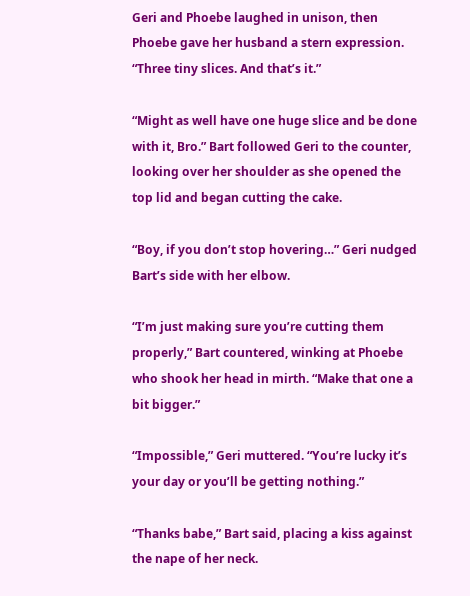Geri and Phoebe laughed in unison, then Phoebe gave her husband a stern expression. “Three tiny slices. And that’s it.”

“Might as well have one huge slice and be done with it, Bro.” Bart followed Geri to the counter, looking over her shoulder as she opened the top lid and began cutting the cake.

“Boy, if you don’t stop hovering…” Geri nudged Bart’s side with her elbow.

“I’m just making sure you’re cutting them properly,” Bart countered, winking at Phoebe who shook her head in mirth. “Make that one a bit bigger.”

“Impossible,” Geri muttered. “You’re lucky it’s your day or you’ll be getting nothing.”

“Thanks babe,” Bart said, placing a kiss against the nape of her neck.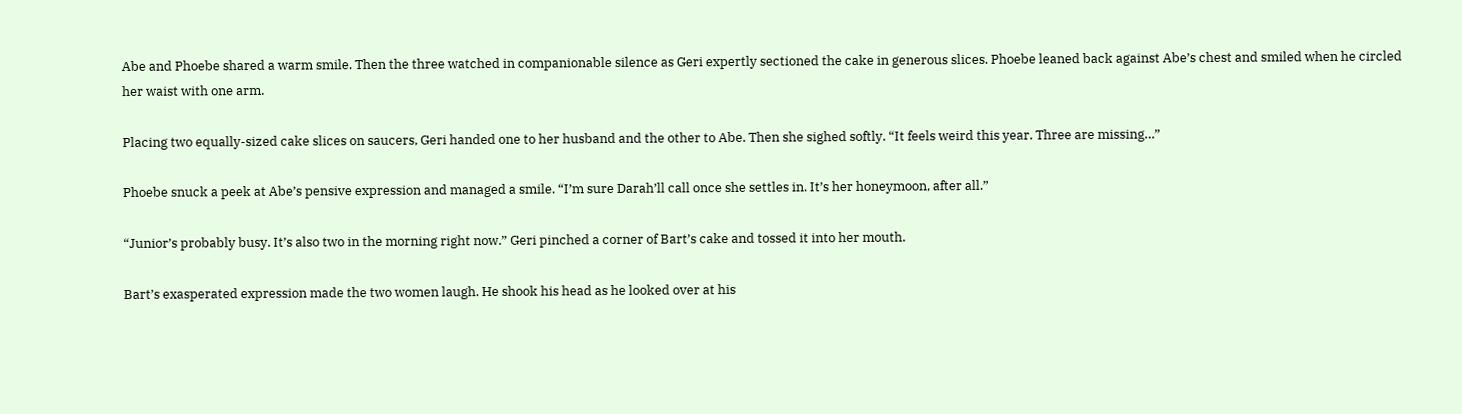Abe and Phoebe shared a warm smile. Then the three watched in companionable silence as Geri expertly sectioned the cake in generous slices. Phoebe leaned back against Abe’s chest and smiled when he circled her waist with one arm.

Placing two equally-sized cake slices on saucers, Geri handed one to her husband and the other to Abe. Then she sighed softly. “It feels weird this year. Three are missing…”

Phoebe snuck a peek at Abe’s pensive expression and managed a smile. “I’m sure Darah’ll call once she settles in. It’s her honeymoon, after all.”

“Junior’s probably busy. It’s also two in the morning right now.” Geri pinched a corner of Bart’s cake and tossed it into her mouth.

Bart’s exasperated expression made the two women laugh. He shook his head as he looked over at his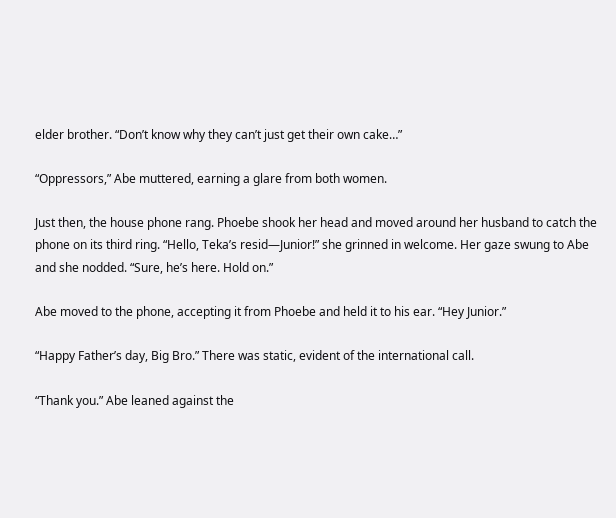elder brother. “Don’t know why they can’t just get their own cake…”

“Oppressors,” Abe muttered, earning a glare from both women.

Just then, the house phone rang. Phoebe shook her head and moved around her husband to catch the phone on its third ring. “Hello, Teka’s resid—Junior!” she grinned in welcome. Her gaze swung to Abe and she nodded. “Sure, he’s here. Hold on.”

Abe moved to the phone, accepting it from Phoebe and held it to his ear. “Hey Junior.”

“Happy Father’s day, Big Bro.” There was static, evident of the international call.

“Thank you.” Abe leaned against the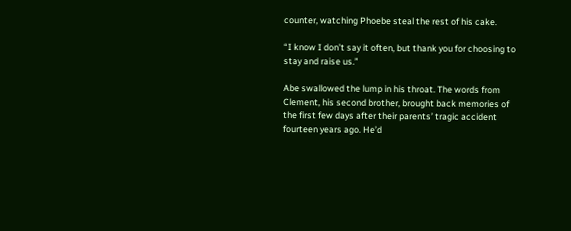counter, watching Phoebe steal the rest of his cake.

“I know I don’t say it often, but thank you for choosing to stay and raise us.”

Abe swallowed the lump in his throat. The words from Clement, his second brother, brought back memories of the first few days after their parents’ tragic accident fourteen years ago. He’d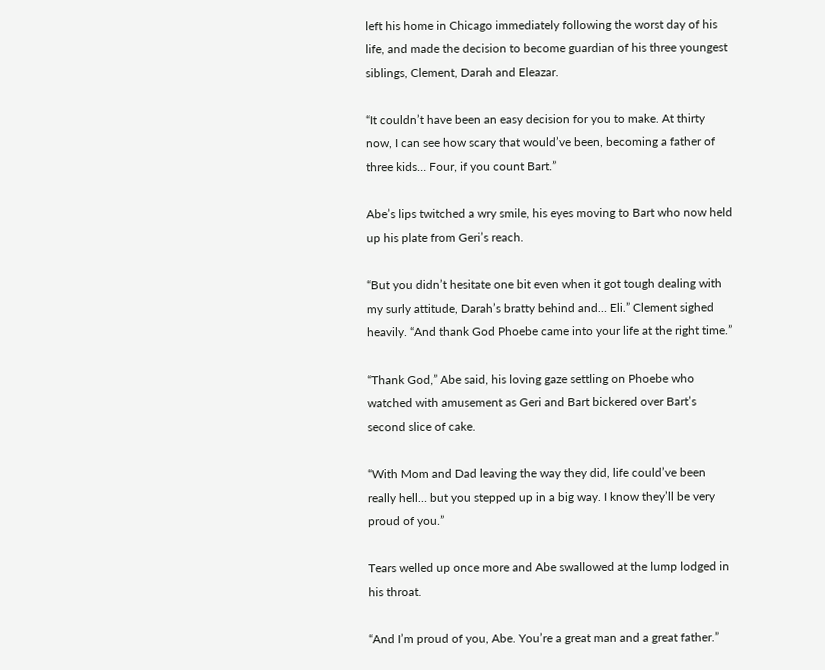left his home in Chicago immediately following the worst day of his life, and made the decision to become guardian of his three youngest siblings, Clement, Darah and Eleazar.

“It couldn’t have been an easy decision for you to make. At thirty now, I can see how scary that would’ve been, becoming a father of three kids… Four, if you count Bart.”

Abe’s lips twitched a wry smile, his eyes moving to Bart who now held up his plate from Geri’s reach.

“But you didn’t hesitate one bit even when it got tough dealing with my surly attitude, Darah’s bratty behind and… Eli.” Clement sighed heavily. “And thank God Phoebe came into your life at the right time.”

“Thank God,” Abe said, his loving gaze settling on Phoebe who watched with amusement as Geri and Bart bickered over Bart’s second slice of cake.

“With Mom and Dad leaving the way they did, life could’ve been really hell… but you stepped up in a big way. I know they’ll be very proud of you.”

Tears welled up once more and Abe swallowed at the lump lodged in his throat.

“And I’m proud of you, Abe. You’re a great man and a great father.”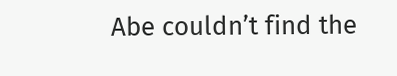Abe couldn’t find the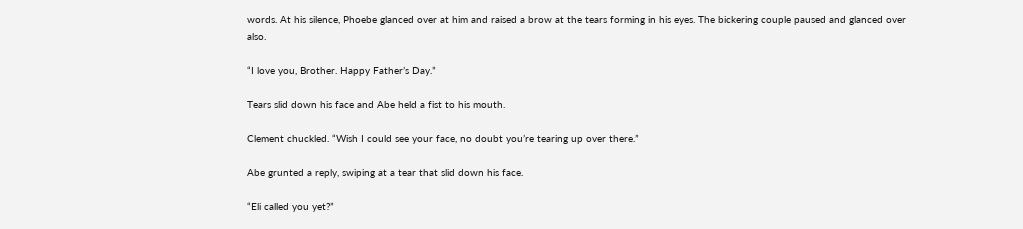words. At his silence, Phoebe glanced over at him and raised a brow at the tears forming in his eyes. The bickering couple paused and glanced over also.

“I love you, Brother. Happy Father’s Day.”

Tears slid down his face and Abe held a fist to his mouth.

Clement chuckled. “Wish I could see your face, no doubt you’re tearing up over there.”

Abe grunted a reply, swiping at a tear that slid down his face.

“Eli called you yet?”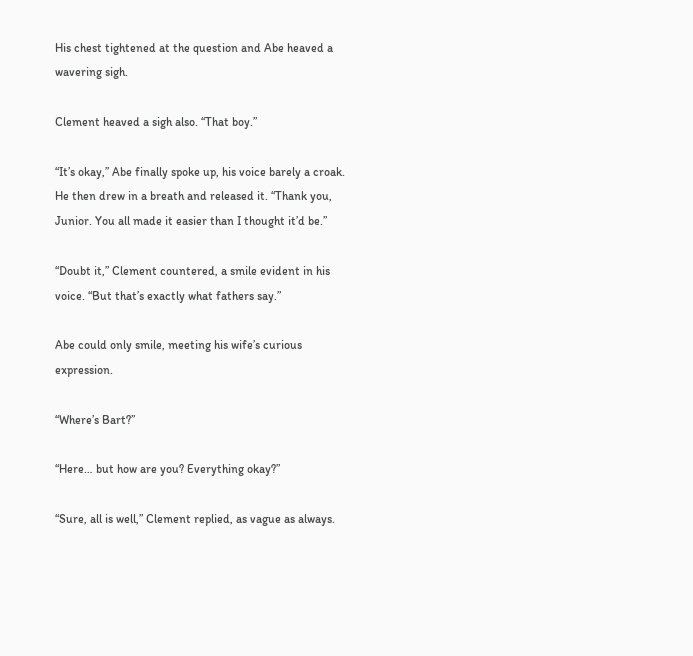His chest tightened at the question and Abe heaved a wavering sigh.

Clement heaved a sigh also. “That boy.”

“It’s okay,” Abe finally spoke up, his voice barely a croak. He then drew in a breath and released it. “Thank you, Junior. You all made it easier than I thought it’d be.”

“Doubt it,” Clement countered, a smile evident in his voice. “But that’s exactly what fathers say.”

Abe could only smile, meeting his wife’s curious expression.

“Where’s Bart?”

“Here… but how are you? Everything okay?”

“Sure, all is well,” Clement replied, as vague as always.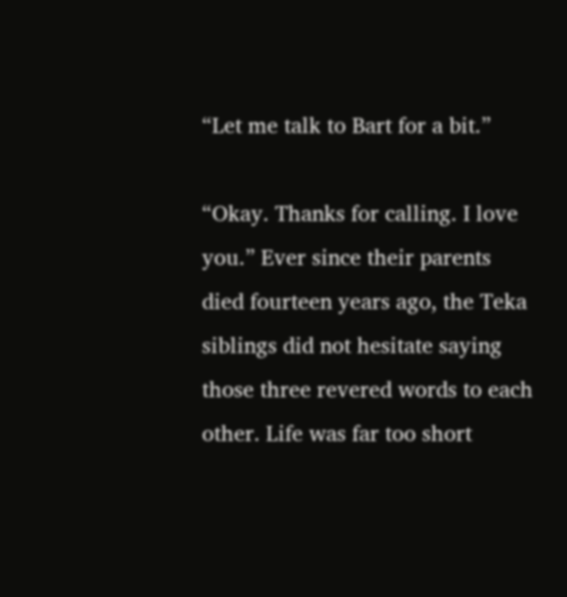“Let me talk to Bart for a bit.”

“Okay. Thanks for calling. I love you.” Ever since their parents died fourteen years ago, the Teka siblings did not hesitate saying those three revered words to each other. Life was far too short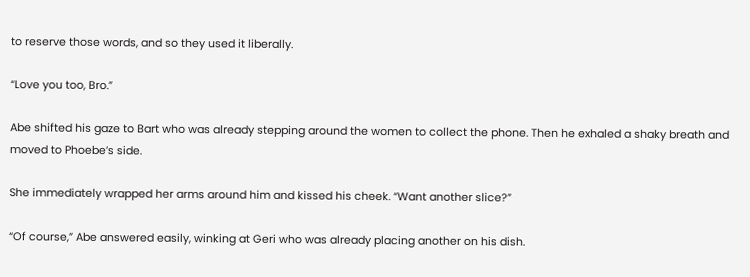to reserve those words, and so they used it liberally.

“Love you too, Bro.”

Abe shifted his gaze to Bart who was already stepping around the women to collect the phone. Then he exhaled a shaky breath and moved to Phoebe’s side.

She immediately wrapped her arms around him and kissed his cheek. “Want another slice?”

“Of course,” Abe answered easily, winking at Geri who was already placing another on his dish.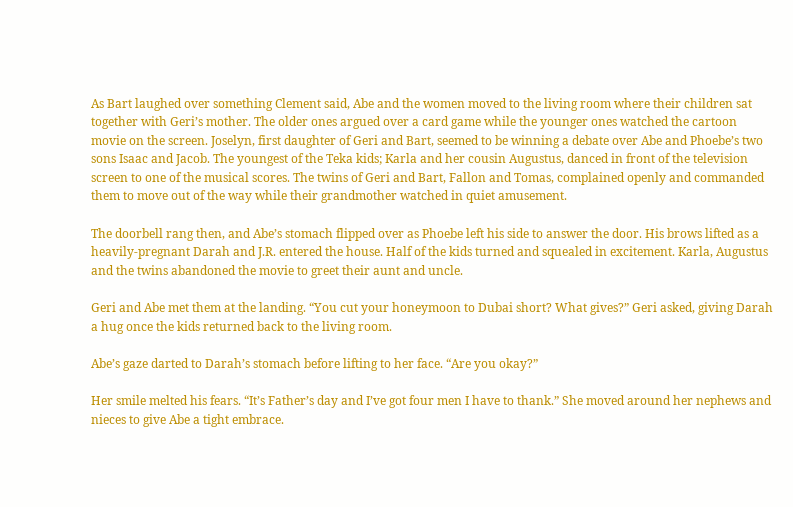As Bart laughed over something Clement said, Abe and the women moved to the living room where their children sat together with Geri’s mother. The older ones argued over a card game while the younger ones watched the cartoon movie on the screen. Joselyn, first daughter of Geri and Bart, seemed to be winning a debate over Abe and Phoebe’s two sons Isaac and Jacob. The youngest of the Teka kids; Karla and her cousin Augustus, danced in front of the television screen to one of the musical scores. The twins of Geri and Bart, Fallon and Tomas, complained openly and commanded them to move out of the way while their grandmother watched in quiet amusement.

The doorbell rang then, and Abe’s stomach flipped over as Phoebe left his side to answer the door. His brows lifted as a heavily-pregnant Darah and J.R. entered the house. Half of the kids turned and squealed in excitement. Karla, Augustus and the twins abandoned the movie to greet their aunt and uncle.

Geri and Abe met them at the landing. “You cut your honeymoon to Dubai short? What gives?” Geri asked, giving Darah a hug once the kids returned back to the living room.

Abe’s gaze darted to Darah’s stomach before lifting to her face. “Are you okay?”

Her smile melted his fears. “It’s Father’s day and I’ve got four men I have to thank.” She moved around her nephews and nieces to give Abe a tight embrace.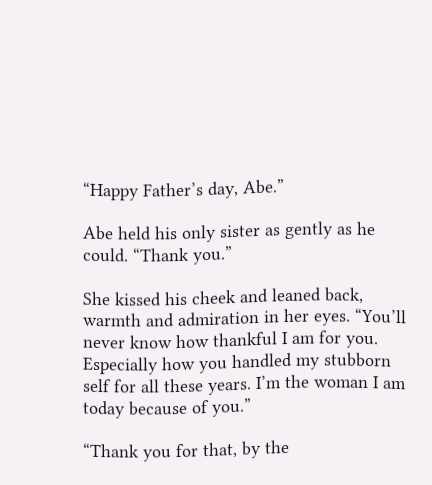“Happy Father’s day, Abe.”

Abe held his only sister as gently as he could. “Thank you.”

She kissed his cheek and leaned back, warmth and admiration in her eyes. “You’ll never know how thankful I am for you. Especially how you handled my stubborn self for all these years. I’m the woman I am today because of you.”

“Thank you for that, by the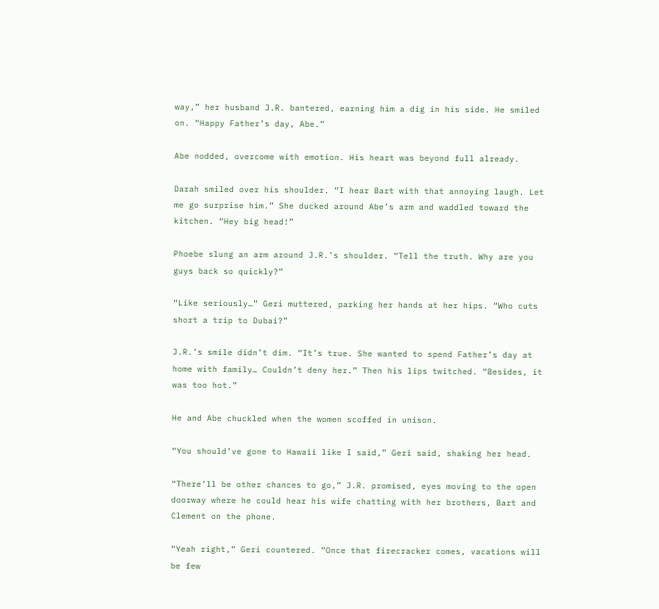way,” her husband J.R. bantered, earning him a dig in his side. He smiled on. “Happy Father’s day, Abe.”

Abe nodded, overcome with emotion. His heart was beyond full already.

Darah smiled over his shoulder. “I hear Bart with that annoying laugh. Let me go surprise him.” She ducked around Abe’s arm and waddled toward the kitchen. “Hey big head!”

Phoebe slung an arm around J.R.’s shoulder. “Tell the truth. Why are you guys back so quickly?”

“Like seriously…” Geri muttered, parking her hands at her hips. “Who cuts short a trip to Dubai?”

J.R.’s smile didn’t dim. “It’s true. She wanted to spend Father’s day at home with family… Couldn’t deny her.” Then his lips twitched. “Besides, it was too hot.”

He and Abe chuckled when the women scoffed in unison.

“You should’ve gone to Hawaii like I said,” Geri said, shaking her head.

“There’ll be other chances to go,” J.R. promised, eyes moving to the open doorway where he could hear his wife chatting with her brothers, Bart and Clement on the phone.

“Yeah right,” Geri countered. “Once that firecracker comes, vacations will be few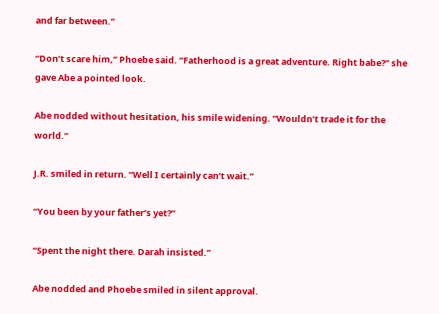and far between.”

“Don’t scare him,” Phoebe said. “Fatherhood is a great adventure. Right babe?” she gave Abe a pointed look.

Abe nodded without hesitation, his smile widening. “Wouldn’t trade it for the world.”

J.R. smiled in return. “Well I certainly can’t wait.”

“You been by your father’s yet?”

“Spent the night there. Darah insisted.”

Abe nodded and Phoebe smiled in silent approval.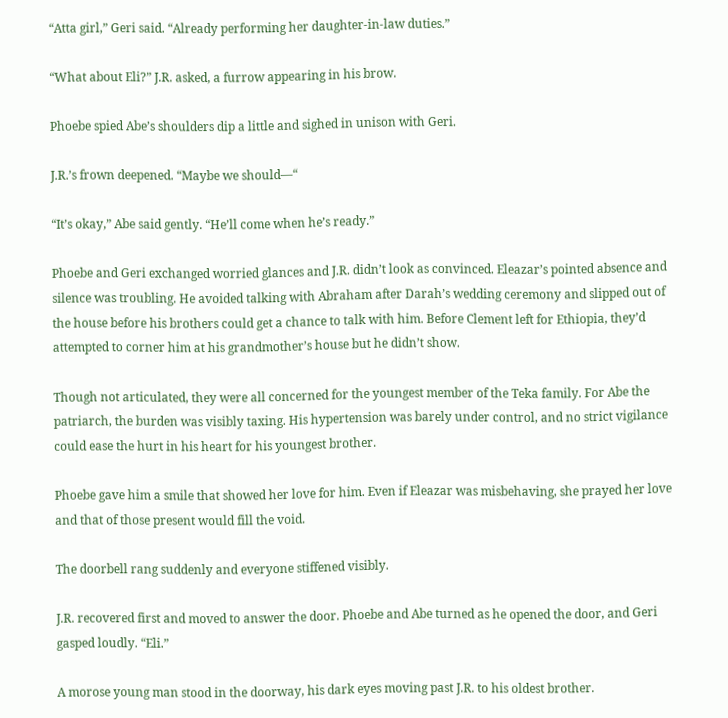“Atta girl,” Geri said. “Already performing her daughter-in-law duties.”

“What about Eli?” J.R. asked, a furrow appearing in his brow.

Phoebe spied Abe’s shoulders dip a little and sighed in unison with Geri.

J.R.’s frown deepened. “Maybe we should—“

“It’s okay,” Abe said gently. “He’ll come when he’s ready.”

Phoebe and Geri exchanged worried glances and J.R. didn’t look as convinced. Eleazar’s pointed absence and silence was troubling. He avoided talking with Abraham after Darah’s wedding ceremony and slipped out of the house before his brothers could get a chance to talk with him. Before Clement left for Ethiopia, they’d attempted to corner him at his grandmother’s house but he didn’t show.

Though not articulated, they were all concerned for the youngest member of the Teka family. For Abe the patriarch, the burden was visibly taxing. His hypertension was barely under control, and no strict vigilance could ease the hurt in his heart for his youngest brother.

Phoebe gave him a smile that showed her love for him. Even if Eleazar was misbehaving, she prayed her love and that of those present would fill the void.

The doorbell rang suddenly and everyone stiffened visibly.

J.R. recovered first and moved to answer the door. Phoebe and Abe turned as he opened the door, and Geri gasped loudly. “Eli.”

A morose young man stood in the doorway, his dark eyes moving past J.R. to his oldest brother.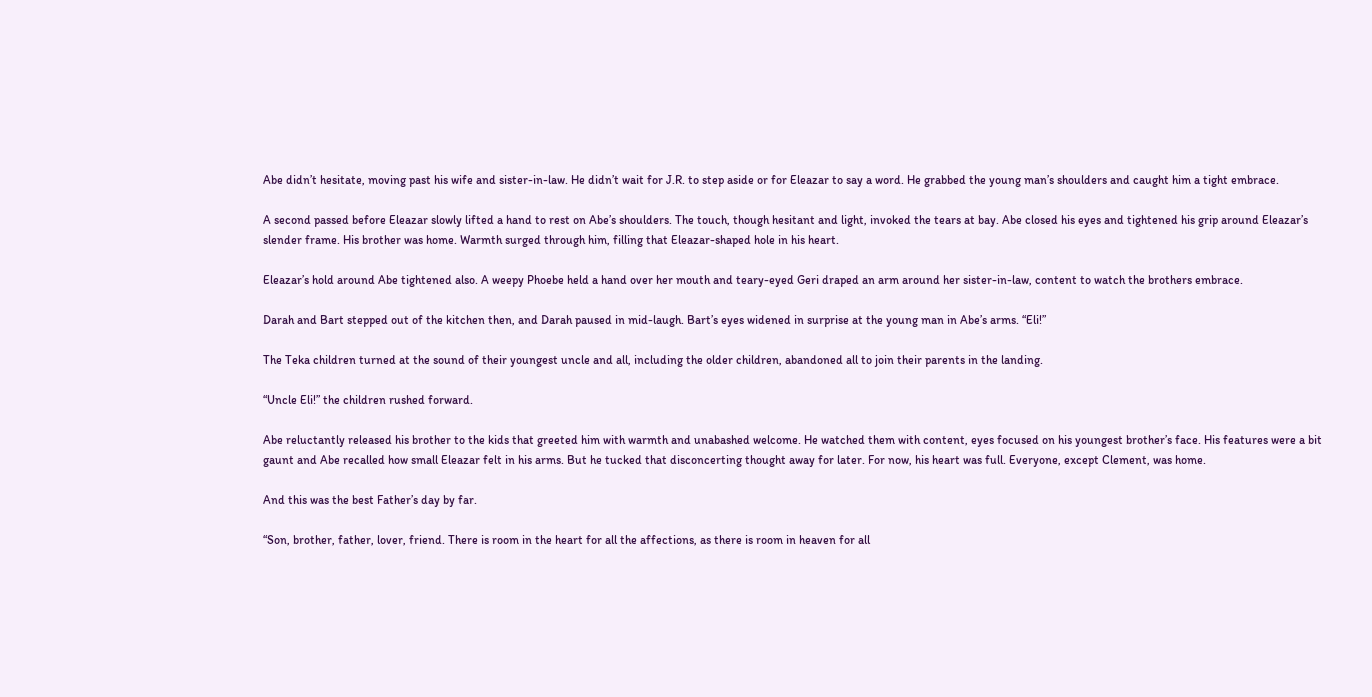Abe didn’t hesitate, moving past his wife and sister-in-law. He didn’t wait for J.R. to step aside or for Eleazar to say a word. He grabbed the young man’s shoulders and caught him a tight embrace.

A second passed before Eleazar slowly lifted a hand to rest on Abe’s shoulders. The touch, though hesitant and light, invoked the tears at bay. Abe closed his eyes and tightened his grip around Eleazar’s slender frame. His brother was home. Warmth surged through him, filling that Eleazar-shaped hole in his heart.

Eleazar’s hold around Abe tightened also. A weepy Phoebe held a hand over her mouth and teary-eyed Geri draped an arm around her sister-in-law, content to watch the brothers embrace.

Darah and Bart stepped out of the kitchen then, and Darah paused in mid-laugh. Bart’s eyes widened in surprise at the young man in Abe’s arms. “Eli!”

The Teka children turned at the sound of their youngest uncle and all, including the older children, abandoned all to join their parents in the landing.

“Uncle Eli!” the children rushed forward.

Abe reluctantly released his brother to the kids that greeted him with warmth and unabashed welcome. He watched them with content, eyes focused on his youngest brother’s face. His features were a bit gaunt and Abe recalled how small Eleazar felt in his arms. But he tucked that disconcerting thought away for later. For now, his heart was full. Everyone, except Clement, was home.

And this was the best Father’s day by far.

“Son, brother, father, lover, friend. There is room in the heart for all the affections, as there is room in heaven for all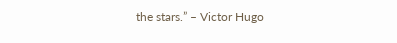the stars.” – Victor Hugo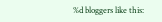%d bloggers like this: